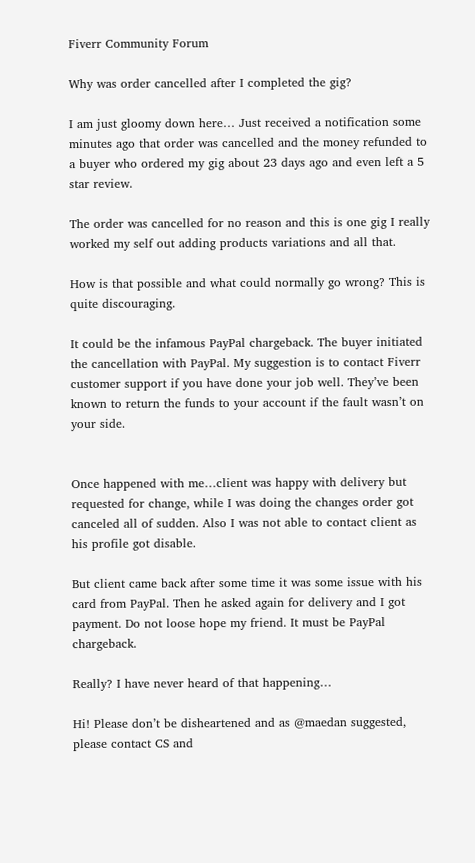Fiverr Community Forum

Why was order cancelled after I completed the gig?

I am just gloomy down here… Just received a notification some minutes ago that order was cancelled and the money refunded to a buyer who ordered my gig about 23 days ago and even left a 5 star review.

The order was cancelled for no reason and this is one gig I really worked my self out adding products variations and all that.

How is that possible and what could normally go wrong? This is quite discouraging.

It could be the infamous PayPal chargeback. The buyer initiated the cancellation with PayPal. My suggestion is to contact Fiverr customer support if you have done your job well. They’ve been known to return the funds to your account if the fault wasn’t on your side.


Once happened with me…client was happy with delivery but requested for change, while I was doing the changes order got canceled all of sudden. Also I was not able to contact client as his profile got disable.

But client came back after some time it was some issue with his card from PayPal. Then he asked again for delivery and I got payment. Do not loose hope my friend. It must be PayPal chargeback.

Really? I have never heard of that happening…

Hi! Please don’t be disheartened and as @maedan suggested, please contact CS and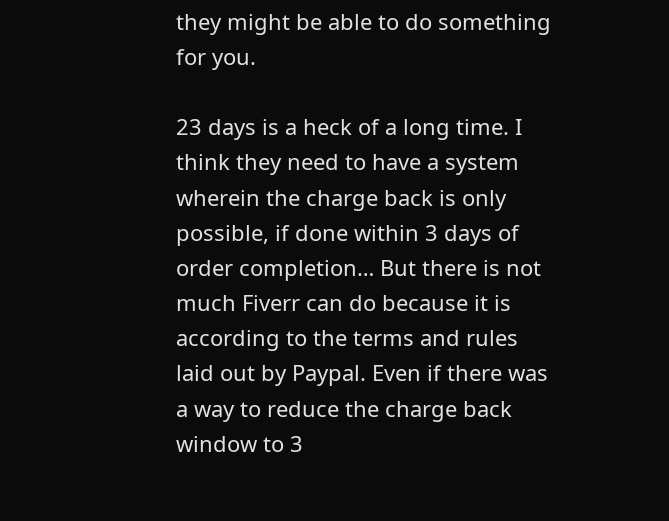they might be able to do something for you.

23 days is a heck of a long time. I think they need to have a system wherein the charge back is only possible, if done within 3 days of order completion… But there is not much Fiverr can do because it is according to the terms and rules laid out by Paypal. Even if there was a way to reduce the charge back window to 3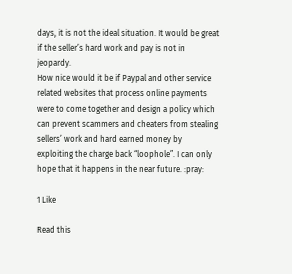days, it is not the ideal situation. It would be great if the seller’s hard work and pay is not in jeopardy.
How nice would it be if Paypal and other service related websites that process online payments were to come together and design a policy which can prevent scammers and cheaters from stealing sellers’ work and hard earned money by exploiting the charge back “loophole”. I can only hope that it happens in the near future. :pray:

1 Like

Read this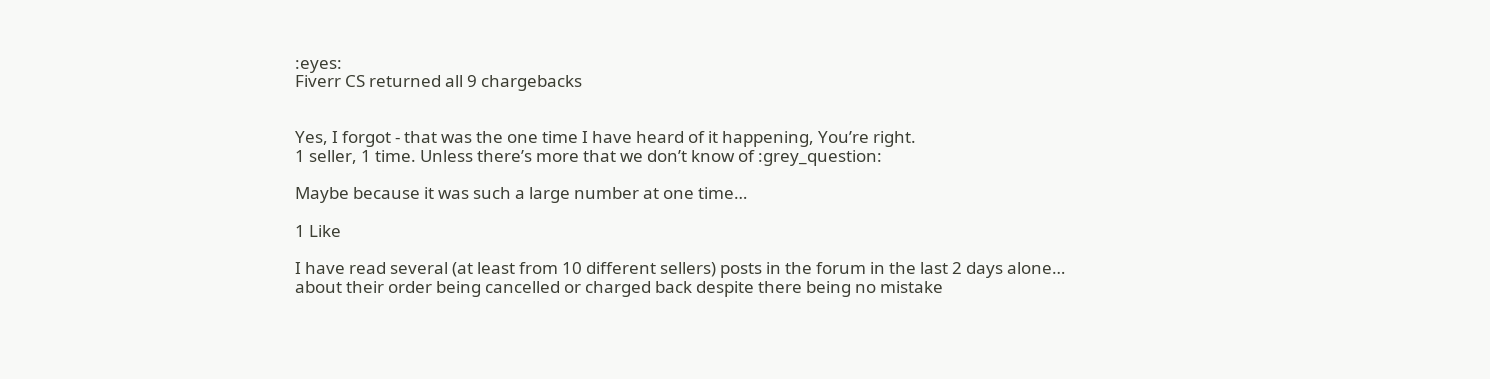:eyes:
Fiverr CS returned all 9 chargebacks


Yes, I forgot - that was the one time I have heard of it happening, You’re right.
1 seller, 1 time. Unless there’s more that we don’t know of :grey_question:

Maybe because it was such a large number at one time…

1 Like

I have read several (at least from 10 different sellers) posts in the forum in the last 2 days alone… about their order being cancelled or charged back despite there being no mistake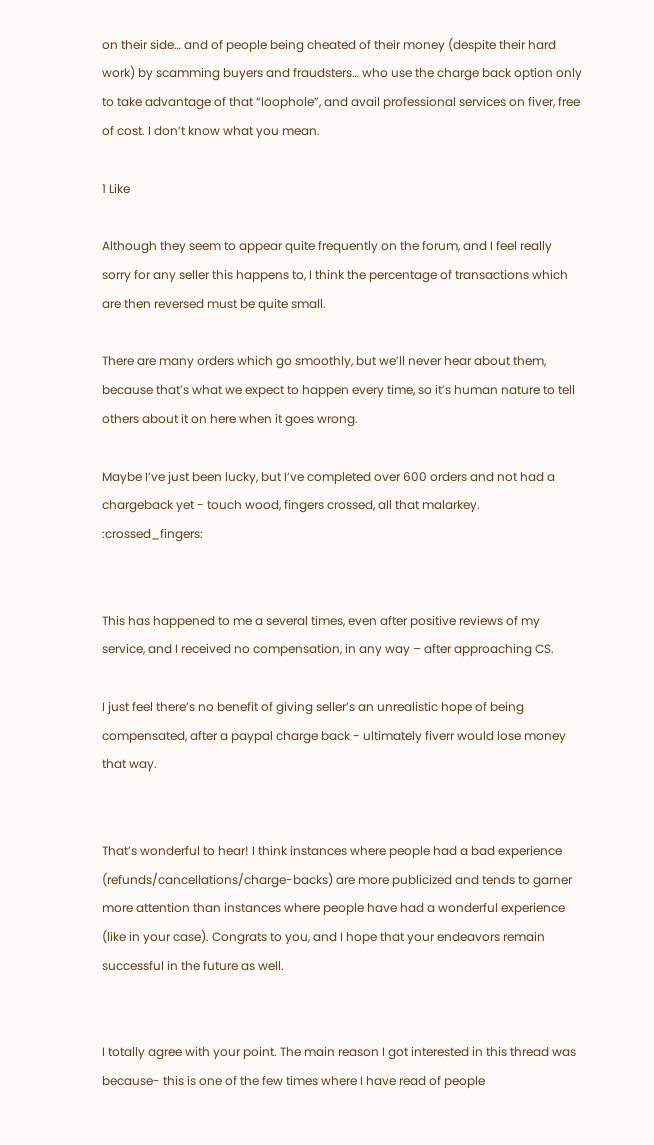on their side… and of people being cheated of their money (despite their hard work) by scamming buyers and fraudsters… who use the charge back option only to take advantage of that “loophole”, and avail professional services on fiver, free of cost. I don’t know what you mean.

1 Like

Although they seem to appear quite frequently on the forum, and I feel really sorry for any seller this happens to, I think the percentage of transactions which are then reversed must be quite small.

There are many orders which go smoothly, but we’ll never hear about them, because that’s what we expect to happen every time, so it’s human nature to tell others about it on here when it goes wrong.

Maybe I’ve just been lucky, but I’ve completed over 600 orders and not had a chargeback yet - touch wood, fingers crossed, all that malarkey. :crossed_fingers:


This has happened to me a several times, even after positive reviews of my service, and I received no compensation, in any way – after approaching CS.

I just feel there’s no benefit of giving seller’s an unrealistic hope of being compensated, after a paypal charge back - ultimately fiverr would lose money that way.


That’s wonderful to hear! I think instances where people had a bad experience (refunds/cancellations/charge-backs) are more publicized and tends to garner more attention than instances where people have had a wonderful experience (like in your case). Congrats to you, and I hope that your endeavors remain successful in the future as well.


I totally agree with your point. The main reason I got interested in this thread was because- this is one of the few times where I have read of people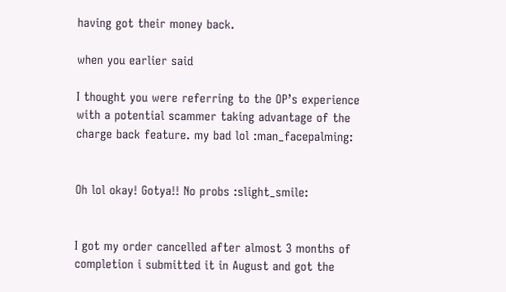having got their money back.

when you earlier said

I thought you were referring to the OP’s experience with a potential scammer taking advantage of the charge back feature. my bad lol :man_facepalming:


Oh lol okay! Gotya!! No probs :slight_smile:


I got my order cancelled after almost 3 months of completion i submitted it in August and got the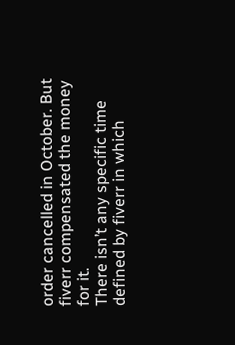order cancelled in October. But fiverr compensated the money for it.
There isn’t any specific time defined by fiverr in which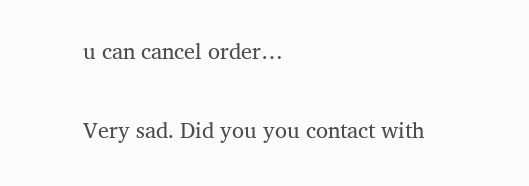u can cancel order…

Very sad. Did you you contact with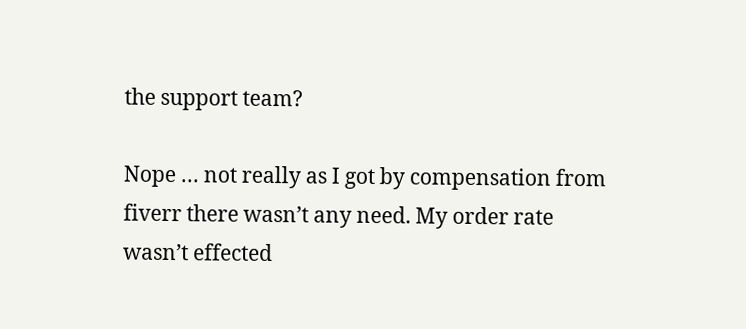the support team?

Nope … not really as I got by compensation from fiverr there wasn’t any need. My order rate wasn’t effected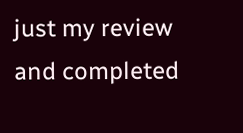just my review and completed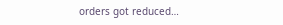orders got reduced…